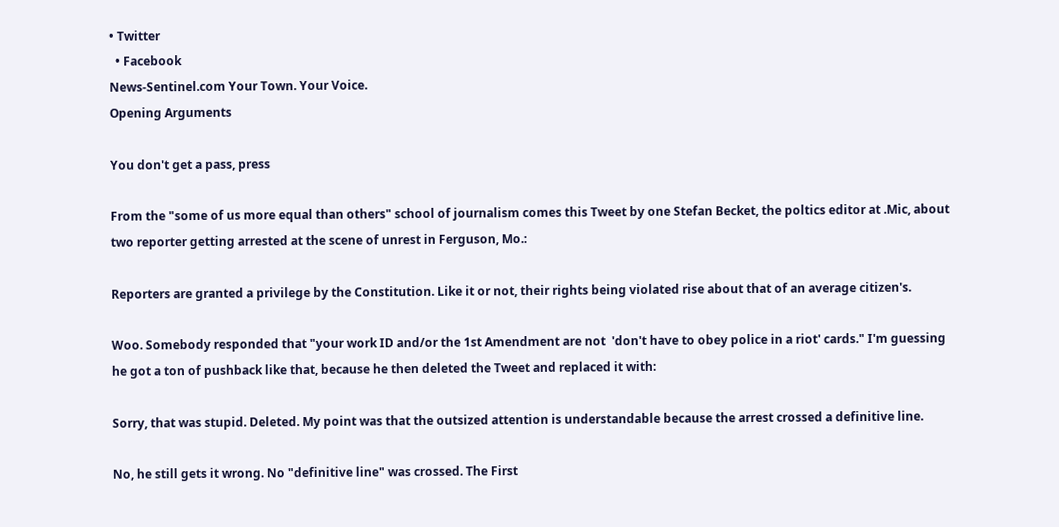• Twitter
  • Facebook
News-Sentinel.com Your Town. Your Voice.
Opening Arguments

You don't get a pass, press

From the "some of us more equal than others" school of journalism comes this Tweet by one Stefan Becket, the poltics editor at .Mic, about two reporter getting arrested at the scene of unrest in Ferguson, Mo.:

Reporters are granted a privilege by the Constitution. Like it or not, their rights being violated rise about that of an average citizen's.

Woo. Somebody responded that "your work ID and/or the 1st Amendment are not  'don't have to obey police in a riot' cards." I'm guessing he got a ton of pushback like that, because he then deleted the Tweet and replaced it with:

Sorry, that was stupid. Deleted. My point was that the outsized attention is understandable because the arrest crossed a definitive line.

No, he still gets it wrong. No "definitive line" was crossed. The First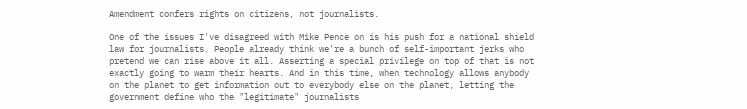Amendment confers rights on citizens, not journalists.

One of the issues I've disagreed with Mike Pence on is his push for a national shield law for journalists. People already think we're a bunch of self-important jerks who pretend we can rise above it all. Asserting a special privilege on top of that is not exactly going to warm their hearts. And in this time, when technology allows anybody on the planet to get information out to everybody else on the planet, letting the government define who the "legitimate" journalists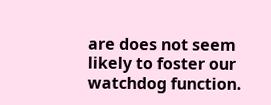are does not seem likely to foster our watchdog function.